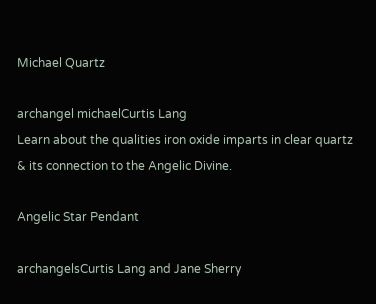Michael Quartz

archangel michaelCurtis Lang
Learn about the qualities iron oxide imparts in clear quartz & its connection to the Angelic Divine.

Angelic Star Pendant

archangelsCurtis Lang and Jane Sherry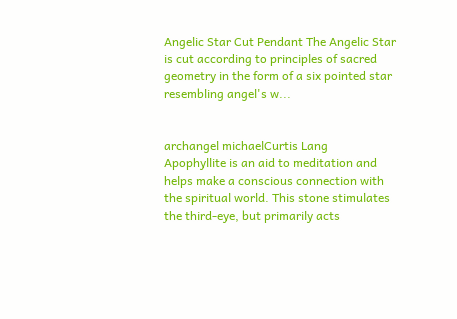Angelic Star Cut Pendant The Angelic Star is cut according to principles of sacred geometry in the form of a six pointed star resembling angel's w...


archangel michaelCurtis Lang
Apophyllite is an aid to meditation and helps make a conscious connection with the spiritual world. This stone stimulates the third-eye, but primarily acts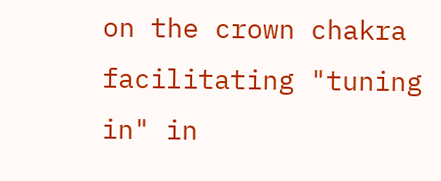on the crown chakra facilitating "tuning in" in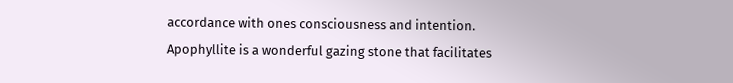accordance with ones consciousness and intention. Apophyllite is a wonderful gazing stone that facilitates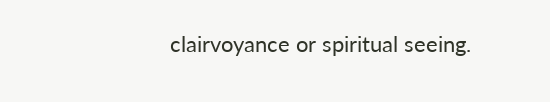clairvoyance or spiritual seeing.